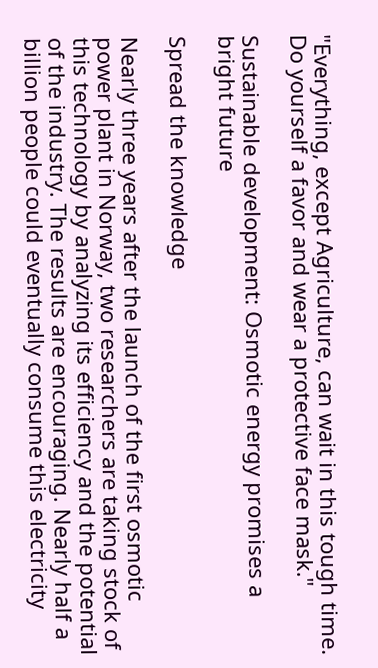"Everything, except Agriculture, can wait in this tough time. Do yourself a favor and wear a protective face mask."

Sustainable development: Osmotic energy promises a bright future

Spread the knowledge

Nearly three years after the launch of the first osmotic power plant in Norway, two researchers are taking stock of this technology by analyzing its efficiency and the potential of the industry. The results are encouraging. Nearly half a billion people could eventually consume this electricity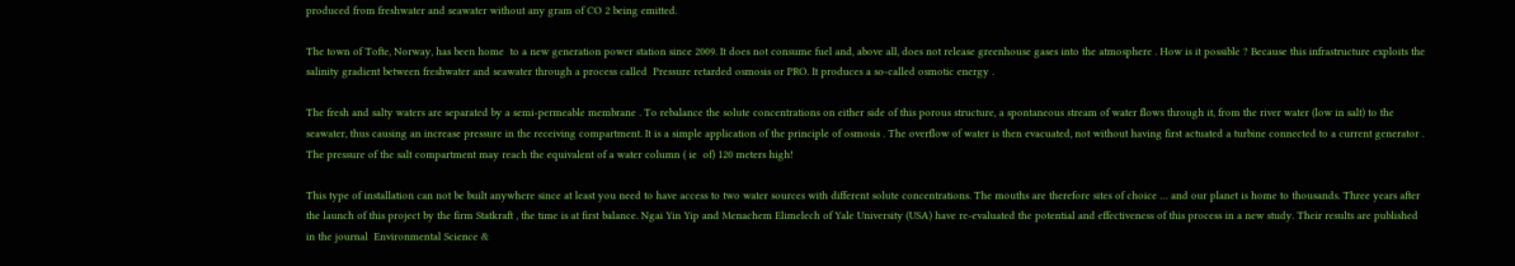produced from freshwater and seawater without any gram of CO 2 being emitted.

The town of Tofte, Norway, has been home  to a new generation power station since 2009. It does not consume fuel and, above all, does not release greenhouse gases into the atmosphere . How is it possible ? Because this infrastructure exploits the salinity gradient between freshwater and seawater through a process called  Pressure retarded osmosis or PRO. It produces a so-called osmotic energy .

The fresh and salty waters are separated by a semi-permeable membrane . To rebalance the solute concentrations on either side of this porous structure, a spontaneous stream of water flows through it, from the river water (low in salt) to the seawater, thus causing an increase pressure in the receiving compartment. It is a simple application of the principle of osmosis . The overflow of water is then evacuated, not without having first actuated a turbine connected to a current generator . The pressure of the salt compartment may reach the equivalent of a water column ( ie  of) 120 meters high!

This type of installation can not be built anywhere since at least you need to have access to two water sources with different solute concentrations. The mouths are therefore sites of choice … and our planet is home to thousands. Three years after the launch of this project by the firm Statkraft , the time is at first balance. Ngai Yin Yip and Menachem Elimelech of Yale University (USA) have re-evaluated the potential and effectiveness of this process in a new study. Their results are published in the journal  Environmental Science &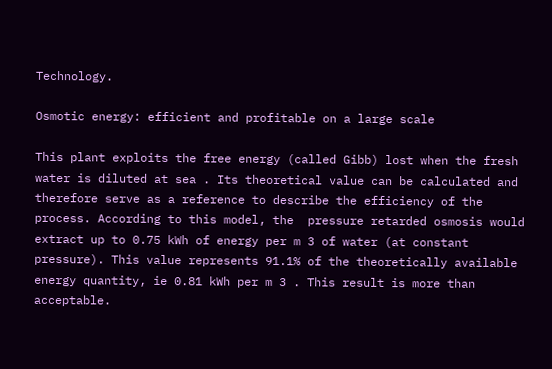Technology.

Osmotic energy: efficient and profitable on a large scale

This plant exploits the free energy (called Gibb) lost when the fresh water is diluted at sea . Its theoretical value can be calculated and therefore serve as a reference to describe the efficiency of the process. According to this model, the  pressure retarded osmosis would extract up to 0.75 kWh of energy per m 3 of water (at constant pressure). This value represents 91.1% of the theoretically available energy quantity, ie 0.81 kWh per m 3 . This result is more than acceptable.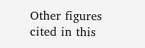Other figures cited in this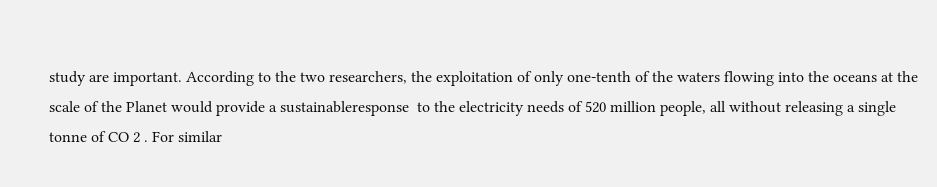study are important. According to the two researchers, the exploitation of only one-tenth of the waters flowing into the oceans at the scale of the Planet would provide a sustainableresponse  to the electricity needs of 520 million people, all without releasing a single tonne of CO 2 . For similar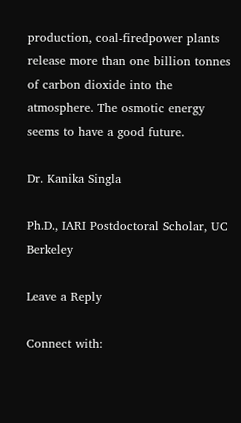production, coal-firedpower plants release more than one billion tonnes of carbon dioxide into the atmosphere. The osmotic energy seems to have a good future.

Dr. Kanika Singla

Ph.D., IARI Postdoctoral Scholar, UC Berkeley

Leave a Reply

Connect with: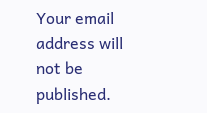Your email address will not be published.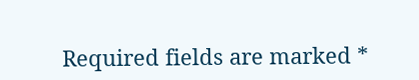Required fields are marked *